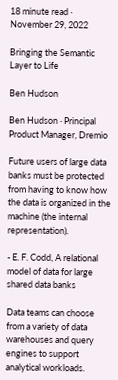18 minute read · November 29, 2022

Bringing the Semantic Layer to Life

Ben Hudson

Ben Hudson · Principal Product Manager, Dremio

Future users of large data banks must be protected from having to know how the data is organized in the machine (the internal representation).

- E. F. Codd, A relational model of data for large shared data banks

Data teams can choose from a variety of data warehouses and query engines to support analytical workloads.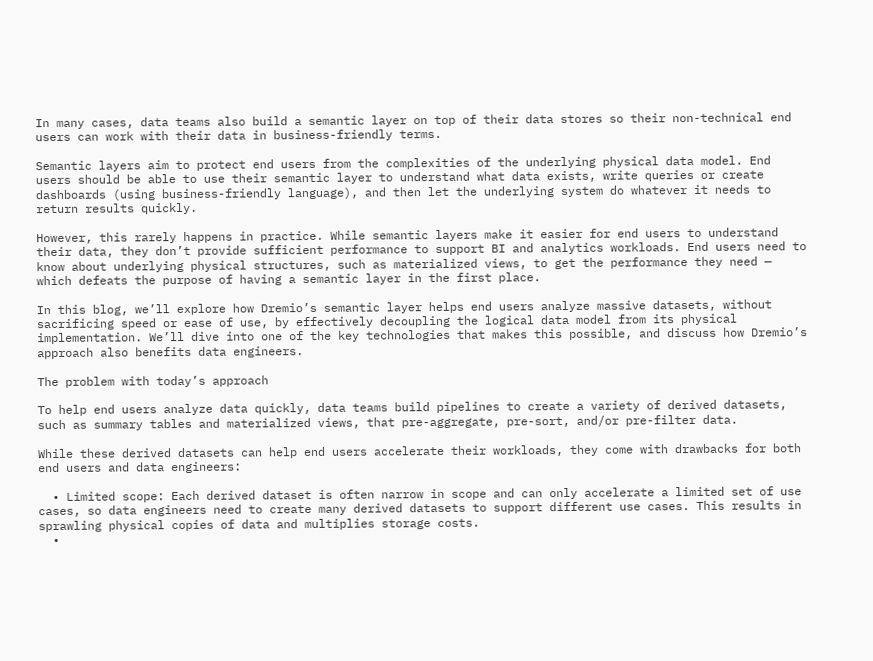In many cases, data teams also build a semantic layer on top of their data stores so their non-technical end users can work with their data in business-friendly terms.

Semantic layers aim to protect end users from the complexities of the underlying physical data model. End users should be able to use their semantic layer to understand what data exists, write queries or create dashboards (using business-friendly language), and then let the underlying system do whatever it needs to return results quickly.

However, this rarely happens in practice. While semantic layers make it easier for end users to understand their data, they don’t provide sufficient performance to support BI and analytics workloads. End users need to know about underlying physical structures, such as materialized views, to get the performance they need — which defeats the purpose of having a semantic layer in the first place.

In this blog, we’ll explore how Dremio’s semantic layer helps end users analyze massive datasets, without sacrificing speed or ease of use, by effectively decoupling the logical data model from its physical implementation. We’ll dive into one of the key technologies that makes this possible, and discuss how Dremio’s approach also benefits data engineers.

The problem with today’s approach

To help end users analyze data quickly, data teams build pipelines to create a variety of derived datasets, such as summary tables and materialized views, that pre-aggregate, pre-sort, and/or pre-filter data.

While these derived datasets can help end users accelerate their workloads, they come with drawbacks for both end users and data engineers:

  • Limited scope: Each derived dataset is often narrow in scope and can only accelerate a limited set of use cases, so data engineers need to create many derived datasets to support different use cases. This results in sprawling physical copies of data and multiplies storage costs.
  •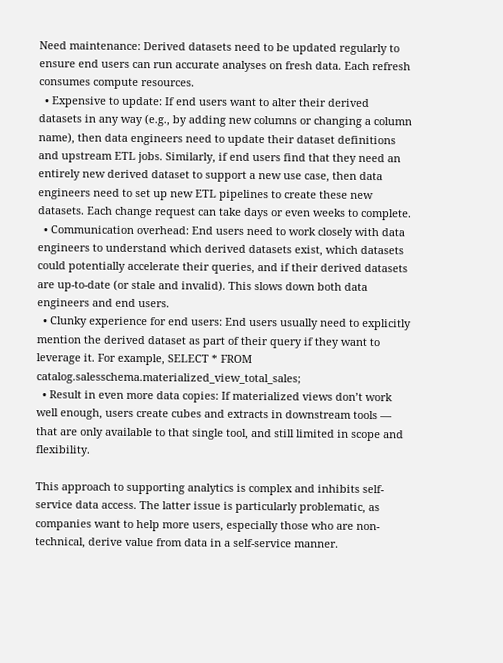Need maintenance: Derived datasets need to be updated regularly to ensure end users can run accurate analyses on fresh data. Each refresh consumes compute resources.
  • Expensive to update: If end users want to alter their derived datasets in any way (e.g., by adding new columns or changing a column name), then data engineers need to update their dataset definitions and upstream ETL jobs. Similarly, if end users find that they need an entirely new derived dataset to support a new use case, then data engineers need to set up new ETL pipelines to create these new datasets. Each change request can take days or even weeks to complete.
  • Communication overhead: End users need to work closely with data engineers to understand which derived datasets exist, which datasets could potentially accelerate their queries, and if their derived datasets are up-to-date (or stale and invalid). This slows down both data engineers and end users.
  • Clunky experience for end users: End users usually need to explicitly mention the derived dataset as part of their query if they want to leverage it. For example, SELECT * FROM catalog.salesschema.materialized_view_total_sales;
  • Result in even more data copies: If materialized views don’t work well enough, users create cubes and extracts in downstream tools — that are only available to that single tool, and still limited in scope and flexibility.

This approach to supporting analytics is complex and inhibits self-service data access. The latter issue is particularly problematic, as companies want to help more users, especially those who are non-technical, derive value from data in a self-service manner.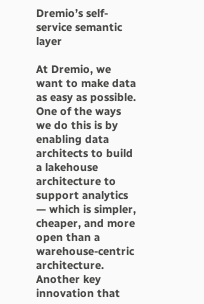Dremio’s self-service semantic layer

At Dremio, we want to make data as easy as possible. One of the ways we do this is by enabling data architects to build a lakehouse architecture to support analytics — which is simpler, cheaper, and more open than a warehouse-centric architecture. Another key innovation that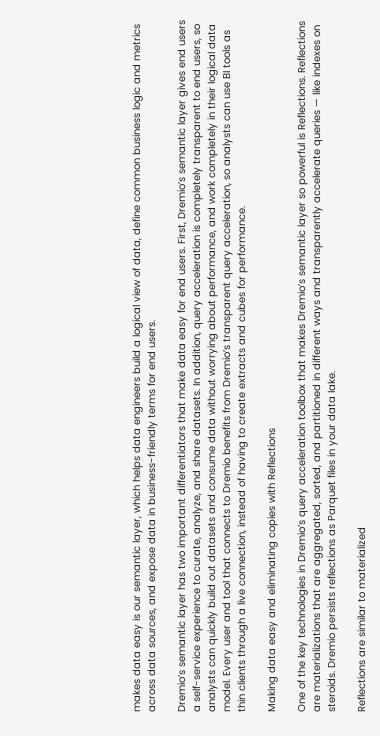makes data easy is our semantic layer, which helps data engineers build a logical view of data, define common business logic and metrics across data sources, and expose data in business-friendly terms for end users.

Dremio’s semantic layer has two important differentiators that make data easy for end users. First, Dremio’s semantic layer gives end users a self-service experience to curate, analyze, and share datasets. In addition, query acceleration is completely transparent to end users, so analysts can quickly build out datasets and consume data without worrying about performance, and work completely in their logical data model. Every user and tool that connects to Dremio benefits from Dremio’s transparent query acceleration, so analysts can use BI tools as thin clients through a live connection, instead of having to create extracts and cubes for performance.

Making data easy and eliminating copies with Reflections

One of the key technologies in Dremio’s query acceleration toolbox that makes Dremio’s semantic layer so powerful is Reflections. Reflections are materializations that are aggregated, sorted, and partitioned in different ways and transparently accelerate queries — like indexes on steroids. Dremio persists reflections as Parquet files in your data lake.

Reflections are similar to materialized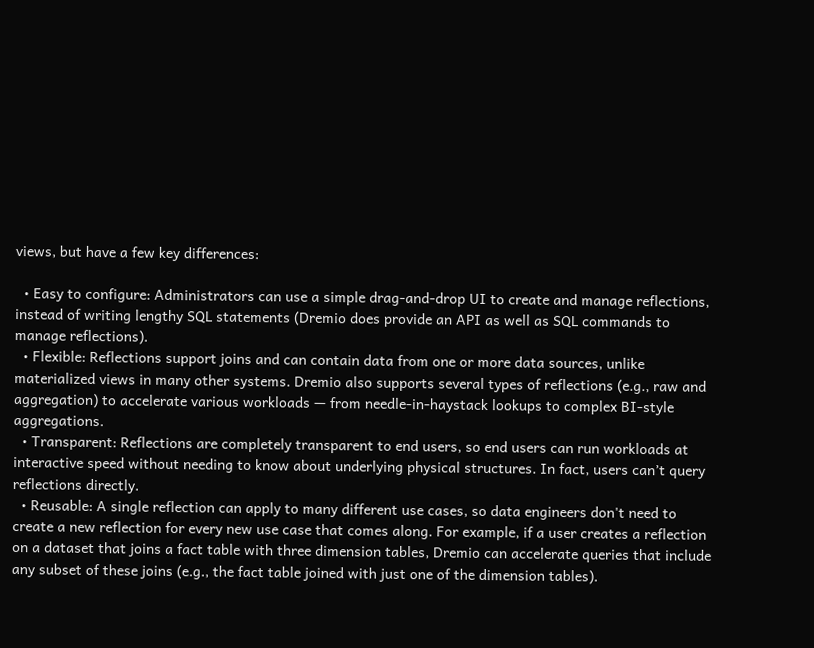views, but have a few key differences:

  • Easy to configure: Administrators can use a simple drag-and-drop UI to create and manage reflections, instead of writing lengthy SQL statements (Dremio does provide an API as well as SQL commands to manage reflections).
  • Flexible: Reflections support joins and can contain data from one or more data sources, unlike materialized views in many other systems. Dremio also supports several types of reflections (e.g., raw and aggregation) to accelerate various workloads — from needle-in-haystack lookups to complex BI-style aggregations.
  • Transparent: Reflections are completely transparent to end users, so end users can run workloads at interactive speed without needing to know about underlying physical structures. In fact, users can’t query reflections directly.
  • Reusable: A single reflection can apply to many different use cases, so data engineers don't need to create a new reflection for every new use case that comes along. For example, if a user creates a reflection on a dataset that joins a fact table with three dimension tables, Dremio can accelerate queries that include any subset of these joins (e.g., the fact table joined with just one of the dimension tables).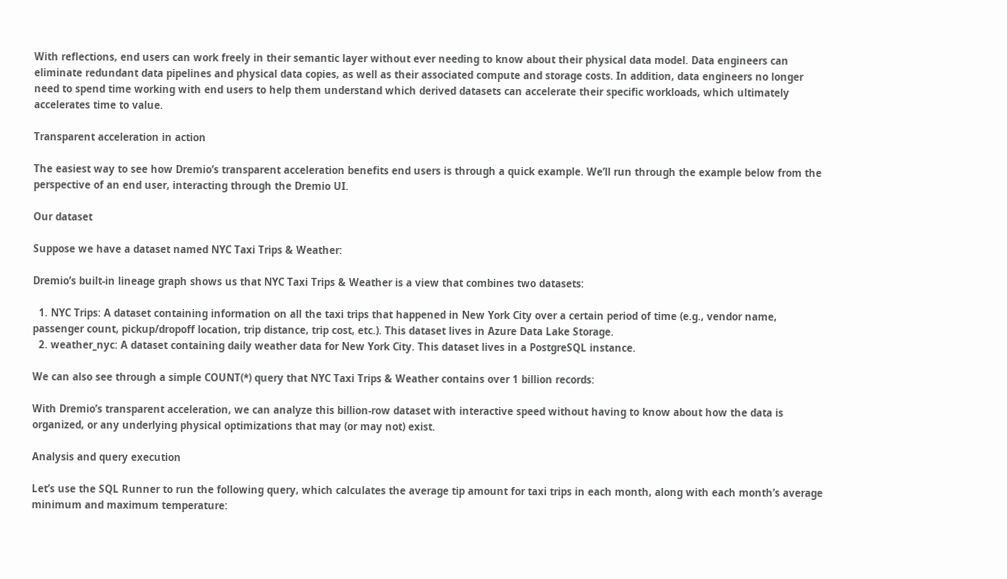With reflections, end users can work freely in their semantic layer without ever needing to know about their physical data model. Data engineers can eliminate redundant data pipelines and physical data copies, as well as their associated compute and storage costs. In addition, data engineers no longer need to spend time working with end users to help them understand which derived datasets can accelerate their specific workloads, which ultimately accelerates time to value.

Transparent acceleration in action

The easiest way to see how Dremio’s transparent acceleration benefits end users is through a quick example. We’ll run through the example below from the perspective of an end user, interacting through the Dremio UI.

Our dataset

Suppose we have a dataset named NYC Taxi Trips & Weather:

Dremio’s built-in lineage graph shows us that NYC Taxi Trips & Weather is a view that combines two datasets:

  1. NYC Trips: A dataset containing information on all the taxi trips that happened in New York City over a certain period of time (e.g., vendor name, passenger count, pickup/dropoff location, trip distance, trip cost, etc.). This dataset lives in Azure Data Lake Storage.
  2. weather_nyc: A dataset containing daily weather data for New York City. This dataset lives in a PostgreSQL instance.

We can also see through a simple COUNT(*) query that NYC Taxi Trips & Weather contains over 1 billion records:

With Dremio’s transparent acceleration, we can analyze this billion-row dataset with interactive speed without having to know about how the data is organized, or any underlying physical optimizations that may (or may not) exist.

Analysis and query execution

Let’s use the SQL Runner to run the following query, which calculates the average tip amount for taxi trips in each month, along with each month’s average minimum and maximum temperature: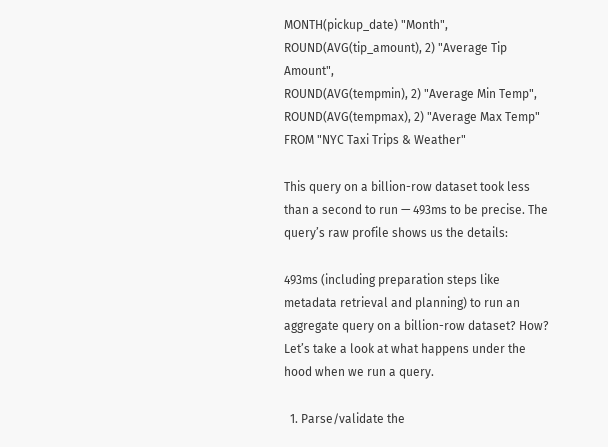MONTH(pickup_date) "Month",
ROUND(AVG(tip_amount), 2) "Average Tip Amount",
ROUND(AVG(tempmin), 2) "Average Min Temp",
ROUND(AVG(tempmax), 2) "Average Max Temp"
FROM "NYC Taxi Trips & Weather"

This query on a billion-row dataset took less than a second to run — 493ms to be precise. The query’s raw profile shows us the details:

493ms (including preparation steps like metadata retrieval and planning) to run an aggregate query on a billion-row dataset? How? Let’s take a look at what happens under the hood when we run a query.

  1. Parse/validate the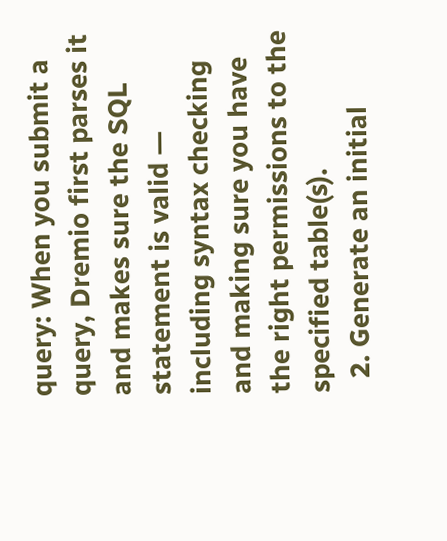query: When you submit a query, Dremio first parses it and makes sure the SQL statement is valid — including syntax checking and making sure you have the right permissions to the specified table(s).
  2. Generate an initial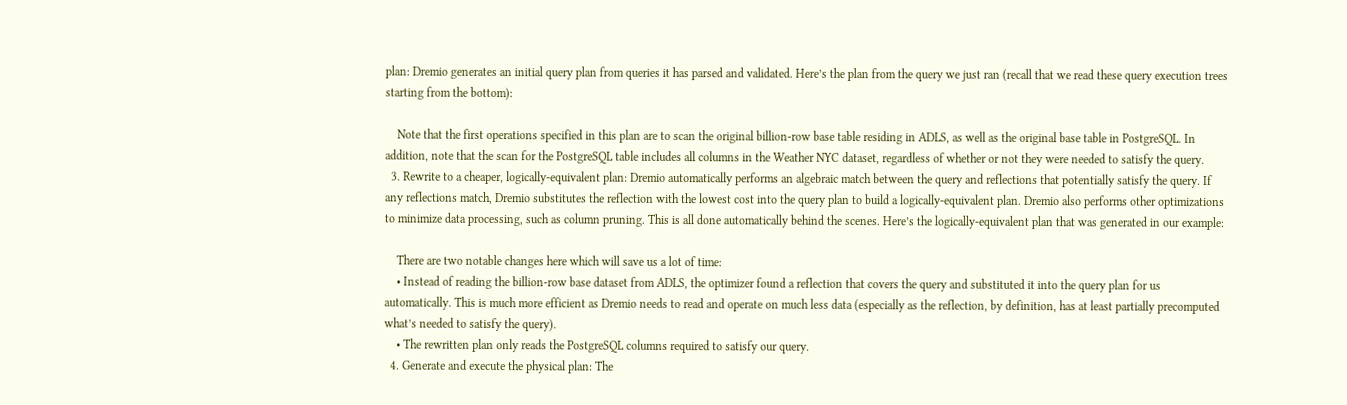plan: Dremio generates an initial query plan from queries it has parsed and validated. Here’s the plan from the query we just ran (recall that we read these query execution trees starting from the bottom):

    Note that the first operations specified in this plan are to scan the original billion-row base table residing in ADLS, as well as the original base table in PostgreSQL. In addition, note that the scan for the PostgreSQL table includes all columns in the Weather NYC dataset, regardless of whether or not they were needed to satisfy the query.
  3. Rewrite to a cheaper, logically-equivalent plan: Dremio automatically performs an algebraic match between the query and reflections that potentially satisfy the query. If any reflections match, Dremio substitutes the reflection with the lowest cost into the query plan to build a logically-equivalent plan. Dremio also performs other optimizations to minimize data processing, such as column pruning. This is all done automatically behind the scenes. Here’s the logically-equivalent plan that was generated in our example:

    There are two notable changes here which will save us a lot of time:
    • Instead of reading the billion-row base dataset from ADLS, the optimizer found a reflection that covers the query and substituted it into the query plan for us automatically. This is much more efficient as Dremio needs to read and operate on much less data (especially as the reflection, by definition, has at least partially precomputed what’s needed to satisfy the query).
    • The rewritten plan only reads the PostgreSQL columns required to satisfy our query.
  4. Generate and execute the physical plan: The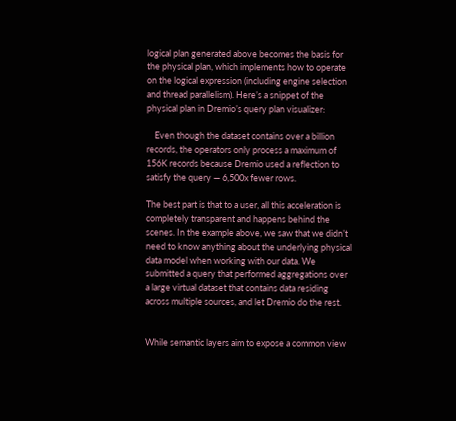logical plan generated above becomes the basis for the physical plan, which implements how to operate on the logical expression (including engine selection and thread parallelism). Here’s a snippet of the physical plan in Dremio’s query plan visualizer:

    Even though the dataset contains over a billion records, the operators only process a maximum of 156K records because Dremio used a reflection to satisfy the query — 6,500x fewer rows.

The best part is that to a user, all this acceleration is completely transparent and happens behind the scenes. In the example above, we saw that we didn’t need to know anything about the underlying physical data model when working with our data. We submitted a query that performed aggregations over a large virtual dataset that contains data residing across multiple sources, and let Dremio do the rest.


While semantic layers aim to expose a common view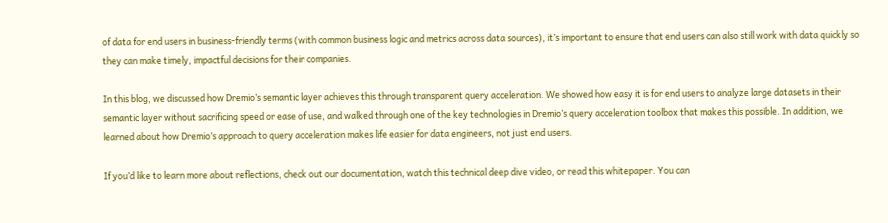of data for end users in business-friendly terms (with common business logic and metrics across data sources), it’s important to ensure that end users can also still work with data quickly so they can make timely, impactful decisions for their companies.

In this blog, we discussed how Dremio’s semantic layer achieves this through transparent query acceleration. We showed how easy it is for end users to analyze large datasets in their semantic layer without sacrificing speed or ease of use, and walked through one of the key technologies in Dremio’s query acceleration toolbox that makes this possible. In addition, we learned about how Dremio’s approach to query acceleration makes life easier for data engineers, not just end users.

If you’d like to learn more about reflections, check out our documentation, watch this technical deep dive video, or read this whitepaper. You can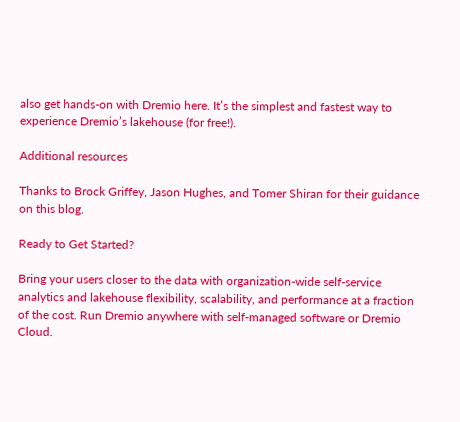also get hands-on with Dremio here. It’s the simplest and fastest way to experience Dremio’s lakehouse (for free!).

Additional resources

Thanks to Brock Griffey, Jason Hughes, and Tomer Shiran for their guidance on this blog.

Ready to Get Started?

Bring your users closer to the data with organization-wide self-service analytics and lakehouse flexibility, scalability, and performance at a fraction of the cost. Run Dremio anywhere with self-managed software or Dremio Cloud.